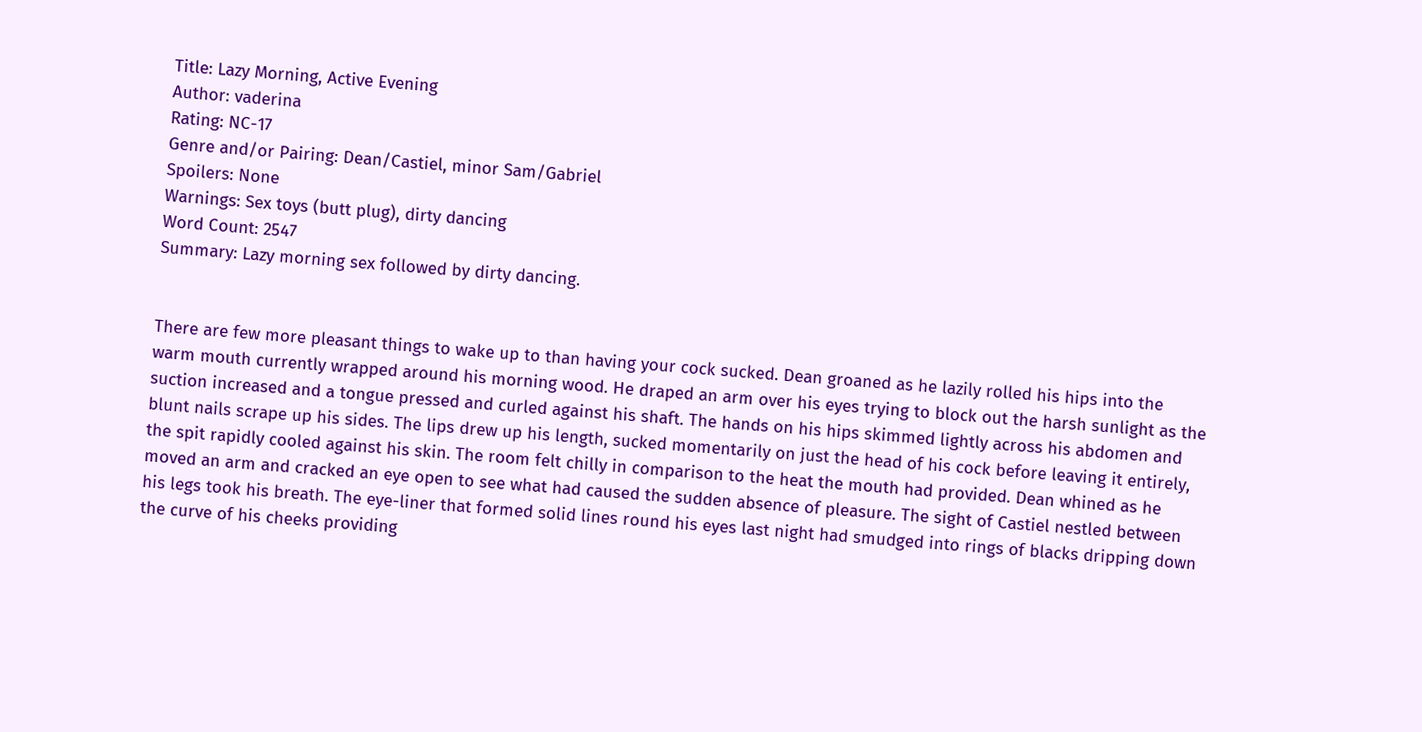Title: Lazy Morning, Active Evening
Author: vaderina
Rating: NC-17
Genre and/or Pairing: Dean/Castiel, minor Sam/Gabriel
Spoilers: None
Warnings: Sex toys (butt plug), dirty dancing
Word Count: 2547
Summary: Lazy morning sex followed by dirty dancing.


There are few more pleasant things to wake up to than having your cock sucked. Dean groaned as he lazily rolled his hips into the warm mouth currently wrapped around his morning wood. He draped an arm over his eyes trying to block out the harsh sunlight as the suction increased and a tongue pressed and curled against his shaft. The hands on his hips skimmed lightly across his abdomen and blunt nails scrape up his sides. The lips drew up his length, sucked momentarily on just the head of his cock before leaving it entirely, the spit rapidly cooled against his skin. The room felt chilly in comparison to the heat the mouth had provided. Dean whined as he moved an arm and cracked an eye open to see what had caused the sudden absence of pleasure. The sight of Castiel nestled between his legs took his breath. The eye-liner that formed solid lines round his eyes last night had smudged into rings of blacks dripping down the curve of his cheeks providing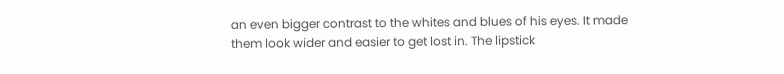an even bigger contrast to the whites and blues of his eyes. It made them look wider and easier to get lost in. The lipstick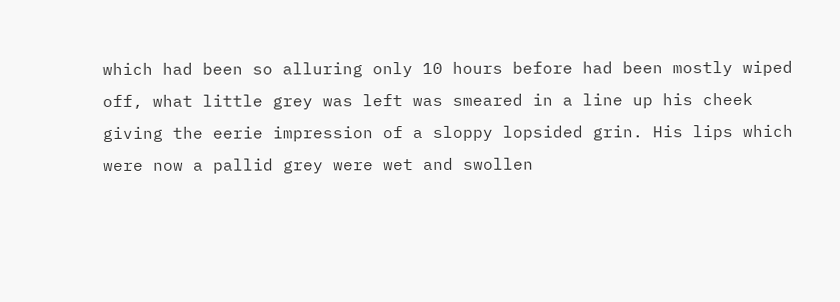which had been so alluring only 10 hours before had been mostly wiped off, what little grey was left was smeared in a line up his cheek giving the eerie impression of a sloppy lopsided grin. His lips which were now a pallid grey were wet and swollen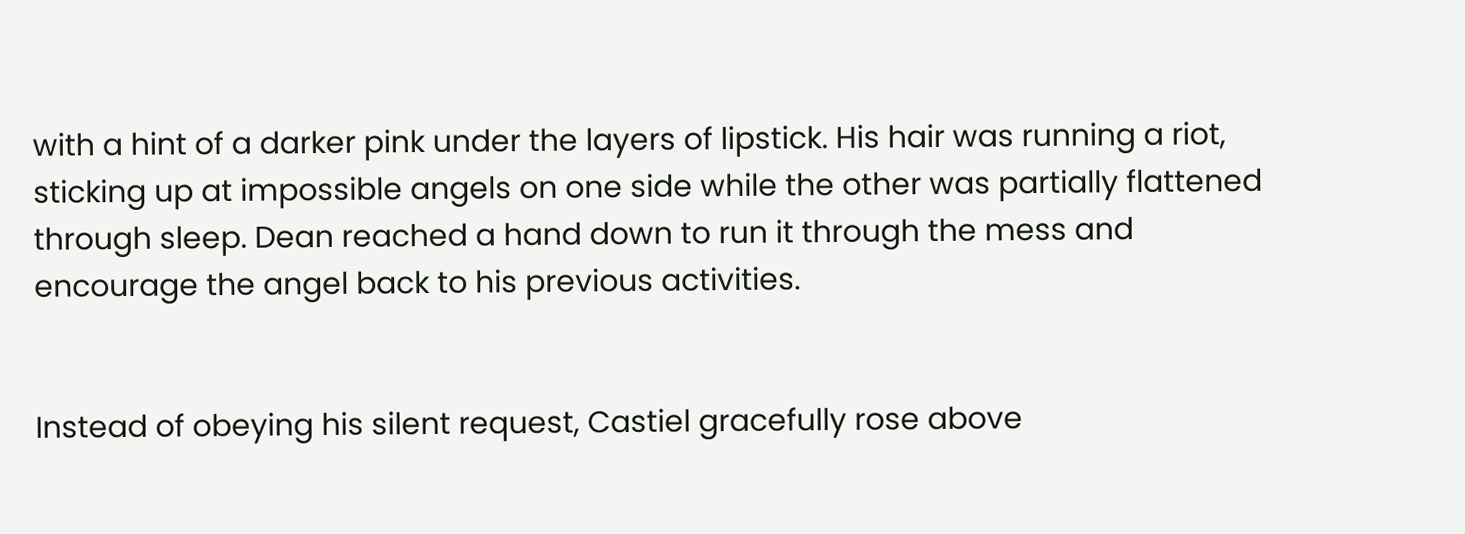with a hint of a darker pink under the layers of lipstick. His hair was running a riot, sticking up at impossible angels on one side while the other was partially flattened through sleep. Dean reached a hand down to run it through the mess and encourage the angel back to his previous activities.


Instead of obeying his silent request, Castiel gracefully rose above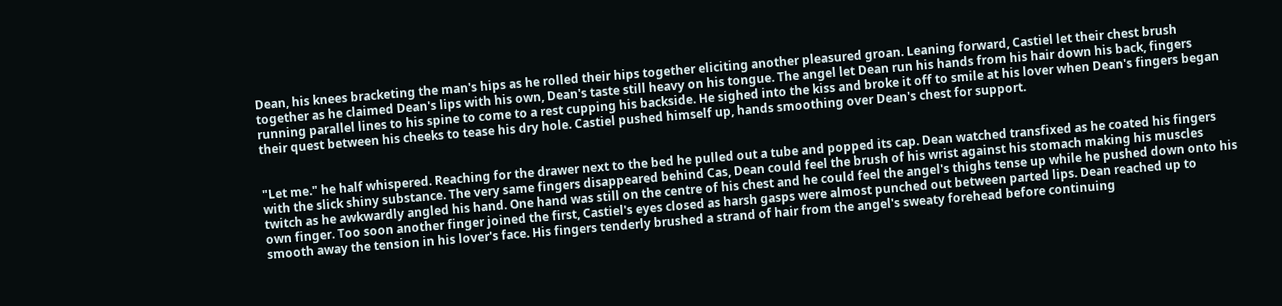Dean, his knees bracketing the man's hips as he rolled their hips together eliciting another pleasured groan. Leaning forward, Castiel let their chest brush together as he claimed Dean's lips with his own, Dean's taste still heavy on his tongue. The angel let Dean run his hands from his hair down his back, fingers running parallel lines to his spine to come to a rest cupping his backside. He sighed into the kiss and broke it off to smile at his lover when Dean's fingers began their quest between his cheeks to tease his dry hole. Castiel pushed himself up, hands smoothing over Dean's chest for support.


"Let me." he half whispered. Reaching for the drawer next to the bed he pulled out a tube and popped its cap. Dean watched transfixed as he coated his fingers with the slick shiny substance. The very same fingers disappeared behind Cas, Dean could feel the brush of his wrist against his stomach making his muscles twitch as he awkwardly angled his hand. One hand was still on the centre of his chest and he could feel the angel's thighs tense up while he pushed down onto his own finger. Too soon another finger joined the first, Castiel's eyes closed as harsh gasps were almost punched out between parted lips. Dean reached up to smooth away the tension in his lover's face. His fingers tenderly brushed a strand of hair from the angel's sweaty forehead before continuing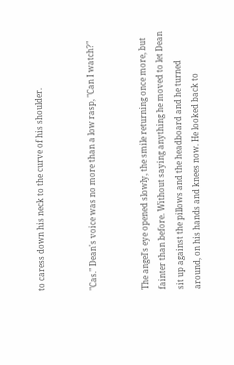to caress down his neck to the curve of his shoulder.


"Cas." Dean's voice was no more than a low rasp, "Can I watch?"


The angel's eye opened slowly, the smile returning once more, but fainter than before. Without saying anything he moved to let Dean sit up against the pillows and the headboard and he turned around, on his hands and knees now. He looked back to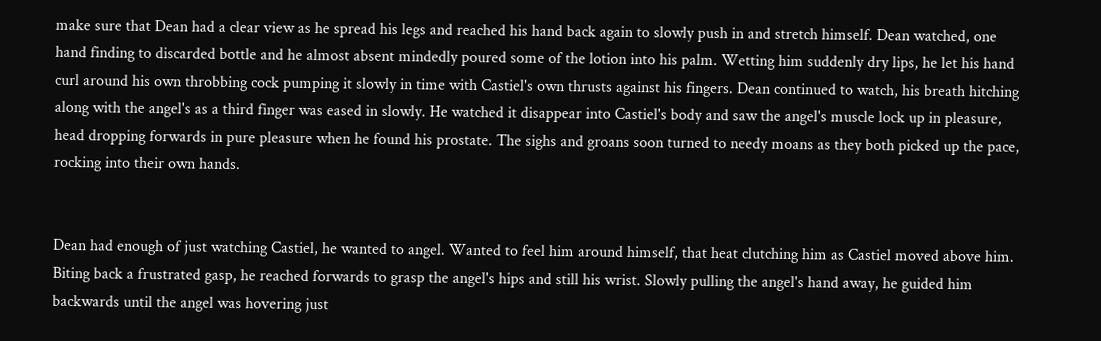make sure that Dean had a clear view as he spread his legs and reached his hand back again to slowly push in and stretch himself. Dean watched, one hand finding to discarded bottle and he almost absent mindedly poured some of the lotion into his palm. Wetting him suddenly dry lips, he let his hand curl around his own throbbing cock pumping it slowly in time with Castiel's own thrusts against his fingers. Dean continued to watch, his breath hitching along with the angel's as a third finger was eased in slowly. He watched it disappear into Castiel's body and saw the angel's muscle lock up in pleasure, head dropping forwards in pure pleasure when he found his prostate. The sighs and groans soon turned to needy moans as they both picked up the pace, rocking into their own hands.


Dean had enough of just watching Castiel, he wanted to angel. Wanted to feel him around himself, that heat clutching him as Castiel moved above him. Biting back a frustrated gasp, he reached forwards to grasp the angel's hips and still his wrist. Slowly pulling the angel's hand away, he guided him backwards until the angel was hovering just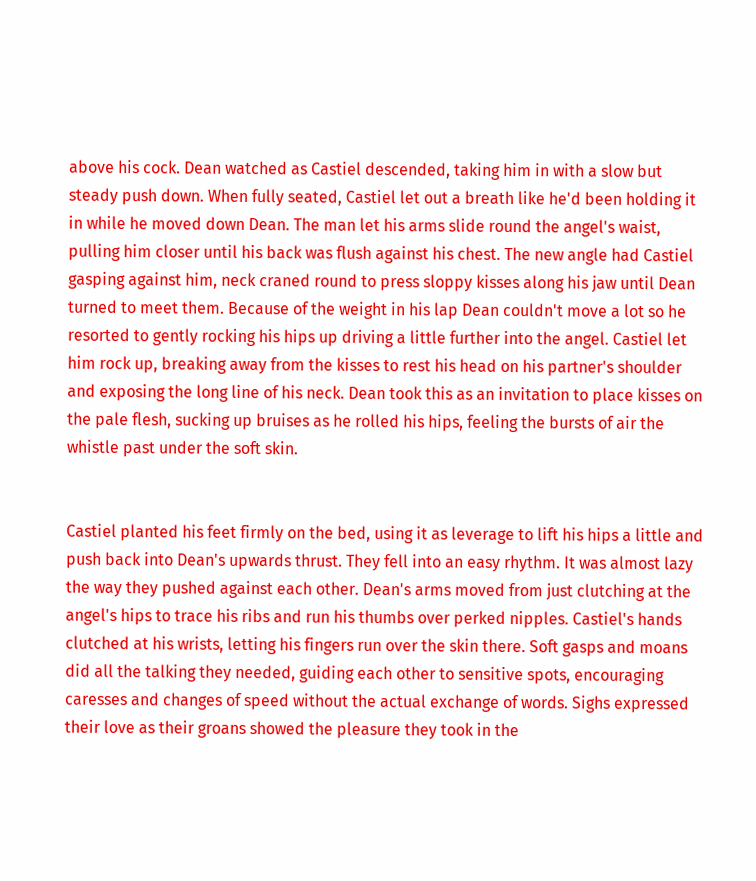above his cock. Dean watched as Castiel descended, taking him in with a slow but steady push down. When fully seated, Castiel let out a breath like he'd been holding it in while he moved down Dean. The man let his arms slide round the angel's waist, pulling him closer until his back was flush against his chest. The new angle had Castiel gasping against him, neck craned round to press sloppy kisses along his jaw until Dean turned to meet them. Because of the weight in his lap Dean couldn't move a lot so he resorted to gently rocking his hips up driving a little further into the angel. Castiel let him rock up, breaking away from the kisses to rest his head on his partner's shoulder and exposing the long line of his neck. Dean took this as an invitation to place kisses on the pale flesh, sucking up bruises as he rolled his hips, feeling the bursts of air the whistle past under the soft skin.


Castiel planted his feet firmly on the bed, using it as leverage to lift his hips a little and push back into Dean's upwards thrust. They fell into an easy rhythm. It was almost lazy the way they pushed against each other. Dean's arms moved from just clutching at the angel's hips to trace his ribs and run his thumbs over perked nipples. Castiel's hands clutched at his wrists, letting his fingers run over the skin there. Soft gasps and moans did all the talking they needed, guiding each other to sensitive spots, encouraging caresses and changes of speed without the actual exchange of words. Sighs expressed their love as their groans showed the pleasure they took in the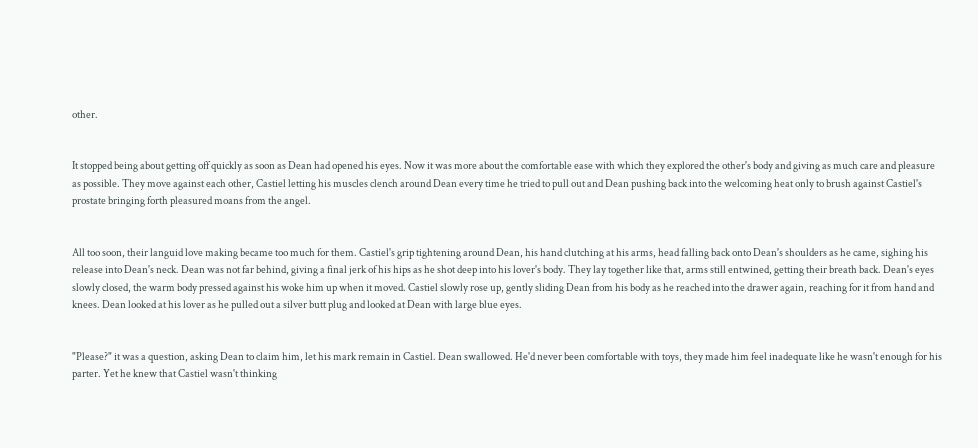other.


It stopped being about getting off quickly as soon as Dean had opened his eyes. Now it was more about the comfortable ease with which they explored the other's body and giving as much care and pleasure as possible. They move against each other, Castiel letting his muscles clench around Dean every time he tried to pull out and Dean pushing back into the welcoming heat only to brush against Castiel's prostate bringing forth pleasured moans from the angel.


All too soon, their languid love making became too much for them. Castiel's grip tightening around Dean, his hand clutching at his arms, head falling back onto Dean's shoulders as he came, sighing his release into Dean's neck. Dean was not far behind, giving a final jerk of his hips as he shot deep into his lover's body. They lay together like that, arms still entwined, getting their breath back. Dean's eyes slowly closed, the warm body pressed against his woke him up when it moved. Castiel slowly rose up, gently sliding Dean from his body as he reached into the drawer again, reaching for it from hand and knees. Dean looked at his lover as he pulled out a silver butt plug and looked at Dean with large blue eyes.


"Please?" it was a question, asking Dean to claim him, let his mark remain in Castiel. Dean swallowed. He'd never been comfortable with toys, they made him feel inadequate like he wasn't enough for his parter. Yet he knew that Castiel wasn't thinking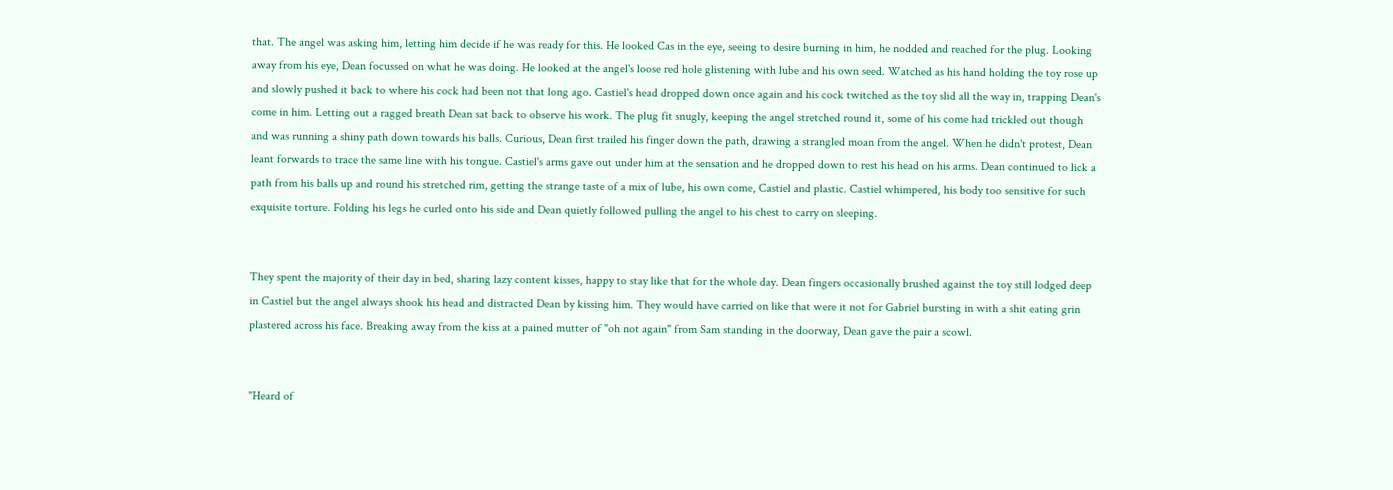that. The angel was asking him, letting him decide if he was ready for this. He looked Cas in the eye, seeing to desire burning in him, he nodded and reached for the plug. Looking away from his eye, Dean focussed on what he was doing. He looked at the angel's loose red hole glistening with lube and his own seed. Watched as his hand holding the toy rose up and slowly pushed it back to where his cock had been not that long ago. Castiel's head dropped down once again and his cock twitched as the toy slid all the way in, trapping Dean's come in him. Letting out a ragged breath Dean sat back to observe his work. The plug fit snugly, keeping the angel stretched round it, some of his come had trickled out though and was running a shiny path down towards his balls. Curious, Dean first trailed his finger down the path, drawing a strangled moan from the angel. When he didn't protest, Dean leant forwards to trace the same line with his tongue. Castiel's arms gave out under him at the sensation and he dropped down to rest his head on his arms. Dean continued to lick a path from his balls up and round his stretched rim, getting the strange taste of a mix of lube, his own come, Castiel and plastic. Castiel whimpered, his body too sensitive for such exquisite torture. Folding his legs he curled onto his side and Dean quietly followed pulling the angel to his chest to carry on sleeping.


They spent the majority of their day in bed, sharing lazy content kisses, happy to stay like that for the whole day. Dean fingers occasionally brushed against the toy still lodged deep in Castiel but the angel always shook his head and distracted Dean by kissing him. They would have carried on like that were it not for Gabriel bursting in with a shit eating grin plastered across his face. Breaking away from the kiss at a pained mutter of "oh not again" from Sam standing in the doorway, Dean gave the pair a scowl.


"Heard of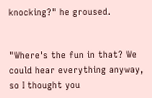knocking?" he groused.


"Where's the fun in that? We could hear everything anyway, so I thought you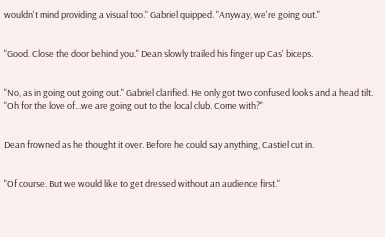wouldn't mind providing a visual too." Gabriel quipped. "Anyway, we're going out."


"Good. Close the door behind you." Dean slowly trailed his finger up Cas' biceps.


"No, as in going out going out." Gabriel clarified. He only got two confused looks and a head tilt. "Oh for the love of...we are going out to the local club. Come with?"


Dean frowned as he thought it over. Before he could say anything, Castiel cut in.


"Of course. But we would like to get dressed without an audience first."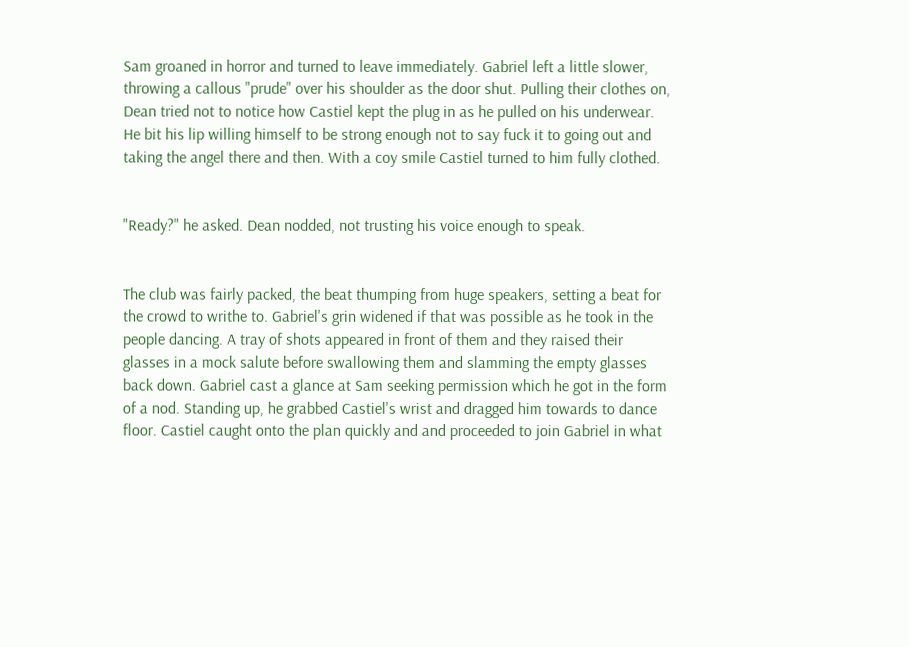Sam groaned in horror and turned to leave immediately. Gabriel left a little slower, throwing a callous "prude" over his shoulder as the door shut. Pulling their clothes on, Dean tried not to notice how Castiel kept the plug in as he pulled on his underwear. He bit his lip willing himself to be strong enough not to say fuck it to going out and taking the angel there and then. With a coy smile Castiel turned to him fully clothed.


"Ready?" he asked. Dean nodded, not trusting his voice enough to speak.


The club was fairly packed, the beat thumping from huge speakers, setting a beat for the crowd to writhe to. Gabriel's grin widened if that was possible as he took in the people dancing. A tray of shots appeared in front of them and they raised their glasses in a mock salute before swallowing them and slamming the empty glasses back down. Gabriel cast a glance at Sam seeking permission which he got in the form of a nod. Standing up, he grabbed Castiel's wrist and dragged him towards to dance floor. Castiel caught onto the plan quickly and and proceeded to join Gabriel in what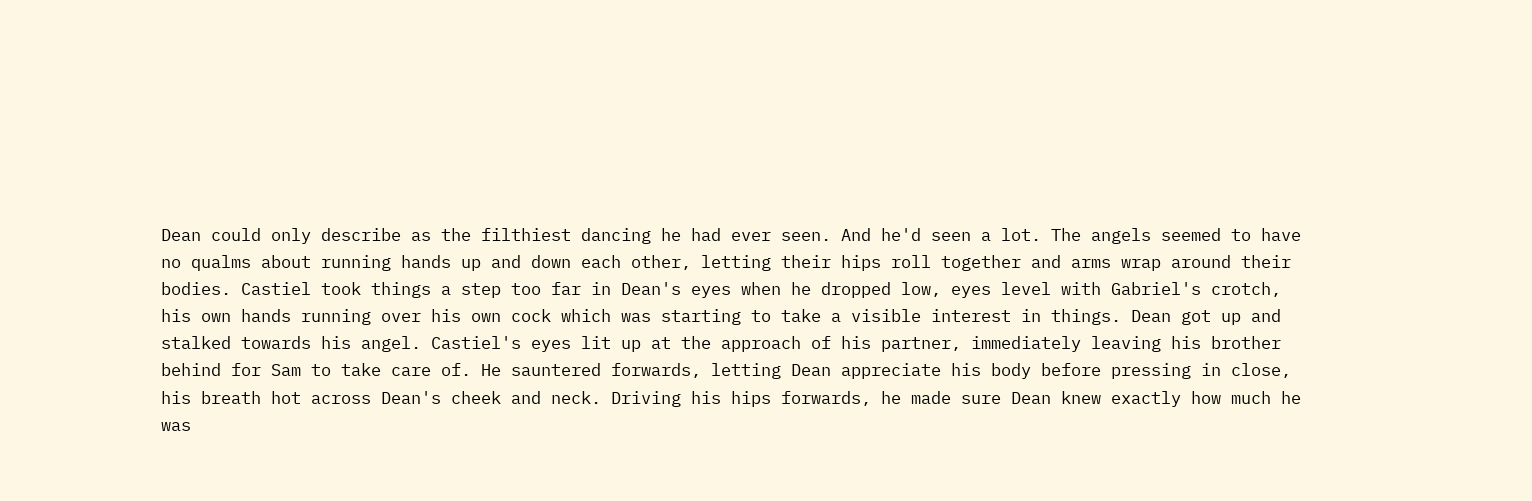Dean could only describe as the filthiest dancing he had ever seen. And he'd seen a lot. The angels seemed to have no qualms about running hands up and down each other, letting their hips roll together and arms wrap around their bodies. Castiel took things a step too far in Dean's eyes when he dropped low, eyes level with Gabriel's crotch, his own hands running over his own cock which was starting to take a visible interest in things. Dean got up and stalked towards his angel. Castiel's eyes lit up at the approach of his partner, immediately leaving his brother behind for Sam to take care of. He sauntered forwards, letting Dean appreciate his body before pressing in close, his breath hot across Dean's cheek and neck. Driving his hips forwards, he made sure Dean knew exactly how much he was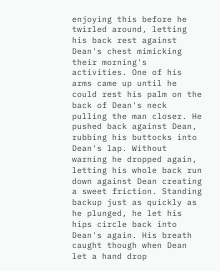enjoying this before he twirled around, letting his back rest against Dean's chest mimicking their morning's activities. One of his arms came up until he could rest his palm on the back of Dean's neck pulling the man closer. He pushed back against Dean, rubbing his buttocks into Dean's lap. Without warning he dropped again, letting his whole back run down against Dean creating a sweet friction. Standing backup just as quickly as he plunged, he let his hips circle back into Dean's again. His breath caught though when Dean let a hand drop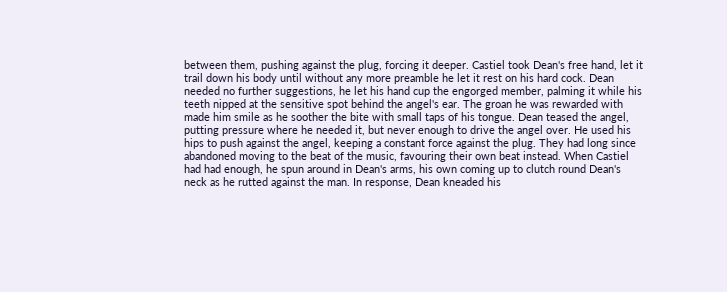between them, pushing against the plug, forcing it deeper. Castiel took Dean's free hand, let it trail down his body until without any more preamble he let it rest on his hard cock. Dean needed no further suggestions, he let his hand cup the engorged member, palming it while his teeth nipped at the sensitive spot behind the angel's ear. The groan he was rewarded with made him smile as he soother the bite with small taps of his tongue. Dean teased the angel, putting pressure where he needed it, but never enough to drive the angel over. He used his hips to push against the angel, keeping a constant force against the plug. They had long since abandoned moving to the beat of the music, favouring their own beat instead. When Castiel had had enough, he spun around in Dean's arms, his own coming up to clutch round Dean's neck as he rutted against the man. In response, Dean kneaded his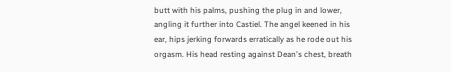butt with his palms, pushing the plug in and lower, angling it further into Castiel. The angel keened in his ear, hips jerking forwards erratically as he rode out his orgasm. His head resting against Dean's chest, breath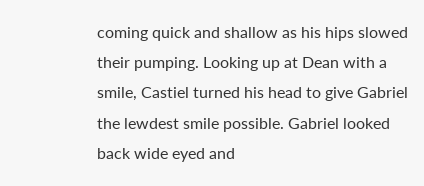coming quick and shallow as his hips slowed their pumping. Looking up at Dean with a smile, Castiel turned his head to give Gabriel the lewdest smile possible. Gabriel looked back wide eyed and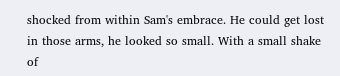shocked from within Sam's embrace. He could get lost in those arms, he looked so small. With a small shake of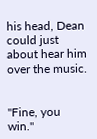his head, Dean could just about hear him over the music.


"Fine, you win."